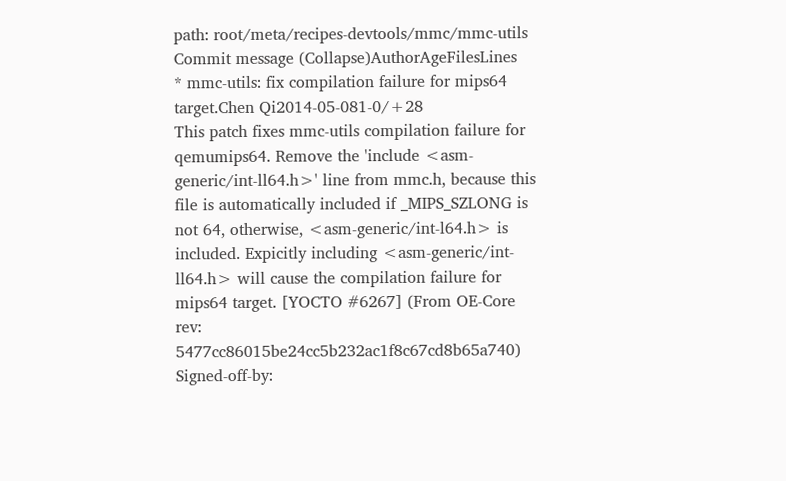path: root/meta/recipes-devtools/mmc/mmc-utils
Commit message (Collapse)AuthorAgeFilesLines
* mmc-utils: fix compilation failure for mips64 target.Chen Qi2014-05-081-0/+28
This patch fixes mmc-utils compilation failure for qemumips64. Remove the 'include <asm-generic/int-ll64.h>' line from mmc.h, because this file is automatically included if _MIPS_SZLONG is not 64, otherwise, <asm-generic/int-l64.h> is included. Expicitly including <asm-generic/int-ll64.h> will cause the compilation failure for mips64 target. [YOCTO #6267] (From OE-Core rev: 5477cc86015be24cc5b232ac1f8c67cd8b65a740) Signed-off-by: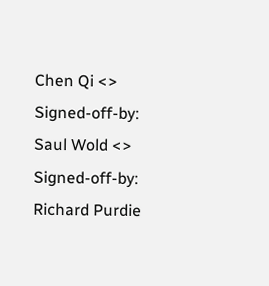Chen Qi <> Signed-off-by: Saul Wold <> Signed-off-by: Richard Purdie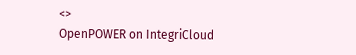<>
OpenPOWER on IntegriCloud